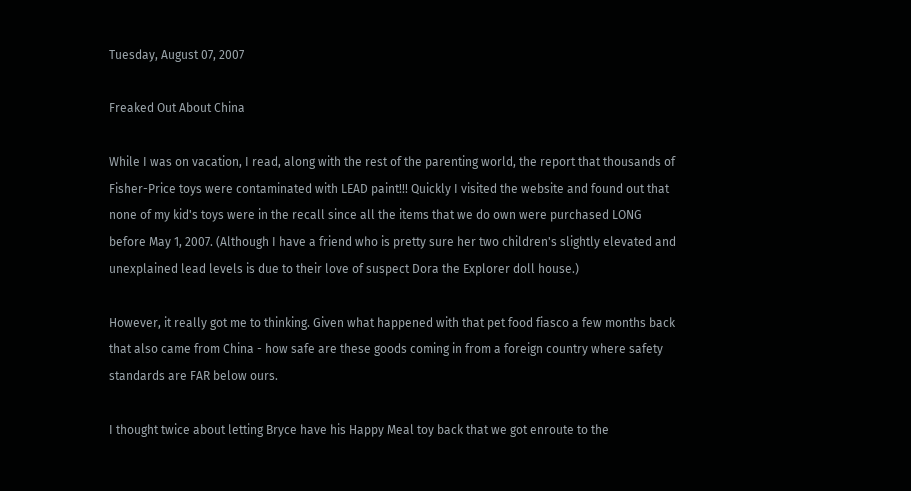Tuesday, August 07, 2007

Freaked Out About China

While I was on vacation, I read, along with the rest of the parenting world, the report that thousands of Fisher-Price toys were contaminated with LEAD paint!!! Quickly I visited the website and found out that none of my kid's toys were in the recall since all the items that we do own were purchased LONG before May 1, 2007. (Although I have a friend who is pretty sure her two children's slightly elevated and unexplained lead levels is due to their love of suspect Dora the Explorer doll house.)

However, it really got me to thinking. Given what happened with that pet food fiasco a few months back that also came from China - how safe are these goods coming in from a foreign country where safety standards are FAR below ours.

I thought twice about letting Bryce have his Happy Meal toy back that we got enroute to the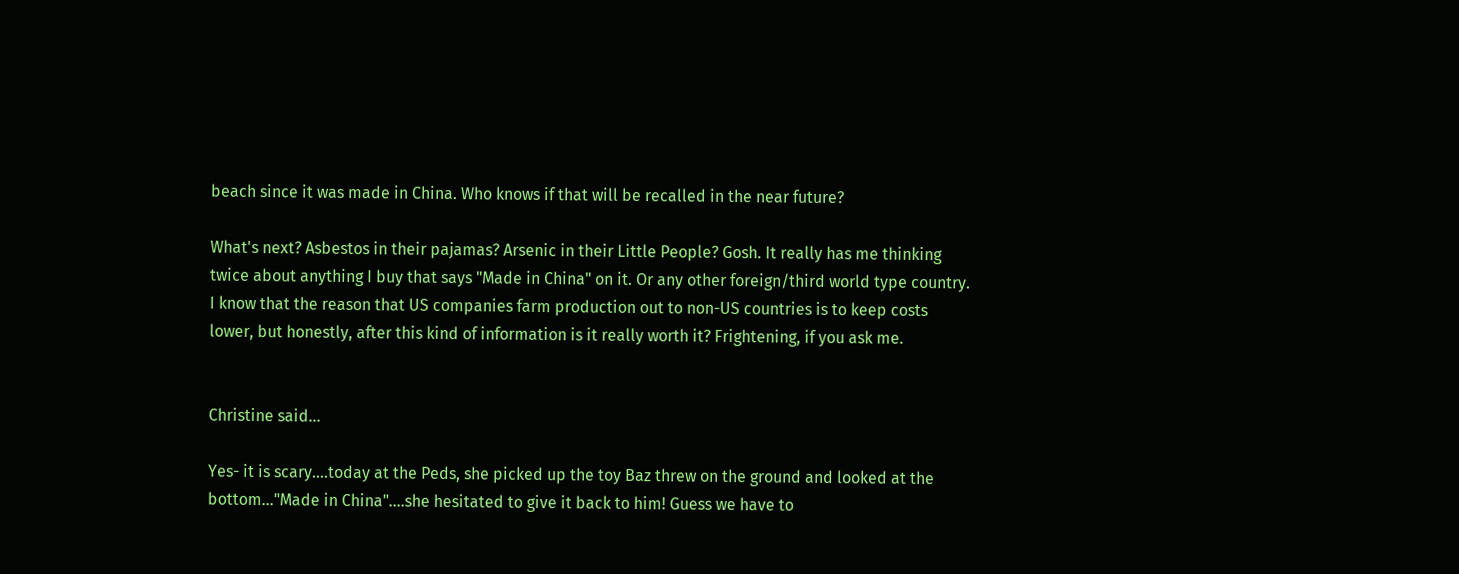beach since it was made in China. Who knows if that will be recalled in the near future?

What's next? Asbestos in their pajamas? Arsenic in their Little People? Gosh. It really has me thinking twice about anything I buy that says "Made in China" on it. Or any other foreign/third world type country. I know that the reason that US companies farm production out to non-US countries is to keep costs lower, but honestly, after this kind of information is it really worth it? Frightening, if you ask me.


Christine said...

Yes- it is scary....today at the Peds, she picked up the toy Baz threw on the ground and looked at the bottom..."Made in China"....she hesitated to give it back to him! Guess we have to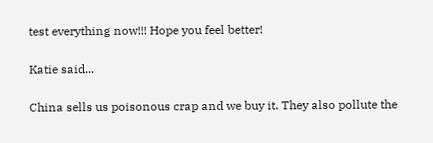test everything now!!! Hope you feel better!

Katie said...

China sells us poisonous crap and we buy it. They also pollute the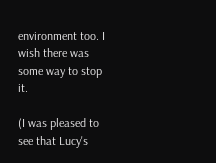environment too. I wish there was some way to stop it.

(I was pleased to see that Lucy's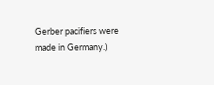Gerber pacifiers were made in Germany.)